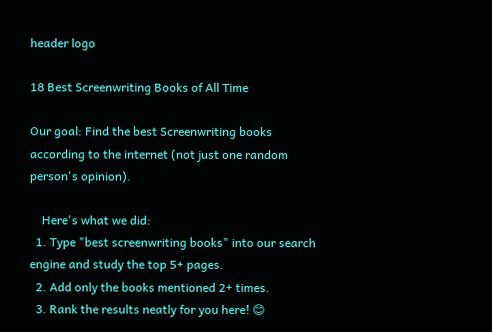header logo

18 Best Screenwriting Books of All Time

Our goal: Find the best Screenwriting books according to the internet (not just one random person's opinion).

    Here's what we did:
  1. Type "best screenwriting books" into our search engine and study the top 5+ pages.
  2. Add only the books mentioned 2+ times.
  3. Rank the results neatly for you here! 😊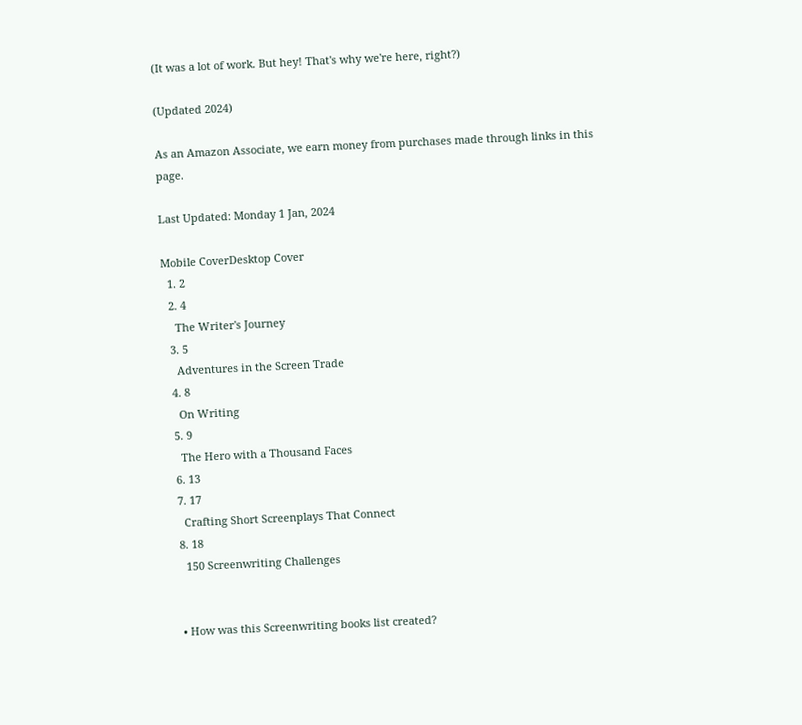(It was a lot of work. But hey! That's why we're here, right?)

(Updated 2024)

As an Amazon Associate, we earn money from purchases made through links in this page.

Last Updated: Monday 1 Jan, 2024

Mobile CoverDesktop Cover
  1. 2
  2. 4
    The Writer's Journey
  3. 5
    Adventures in the Screen Trade
  4. 8
    On Writing
  5. 9
    The Hero with a Thousand Faces
  6. 13
  7. 17
    Crafting Short Screenplays That Connect
  8. 18
    150 Screenwriting Challenges


  • How was this Screenwriting books list created?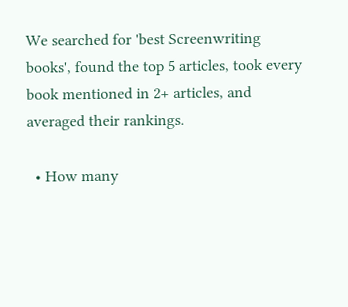We searched for 'best Screenwriting books', found the top 5 articles, took every book mentioned in 2+ articles, and averaged their rankings.

  • How many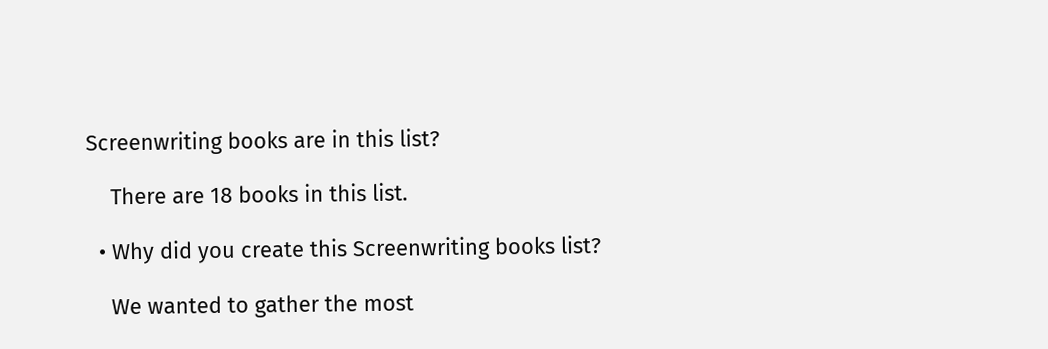Screenwriting books are in this list?

    There are 18 books in this list.

  • Why did you create this Screenwriting books list?

    We wanted to gather the most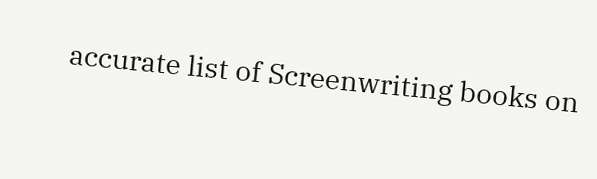accurate list of Screenwriting books on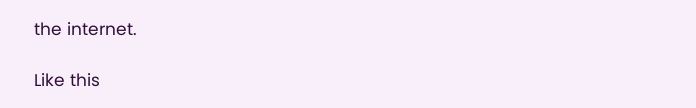the internet.

Like this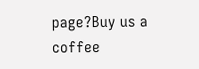page?Buy us a coffee